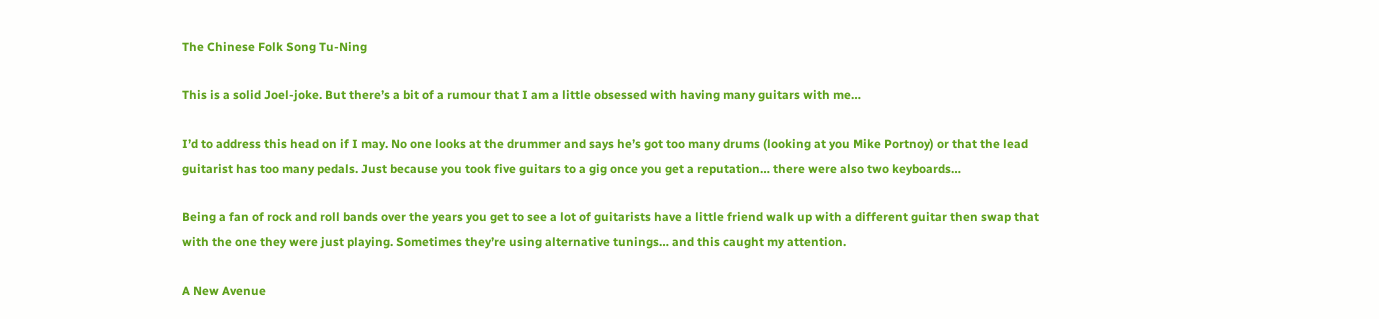The Chinese Folk Song Tu-Ning

This is a solid Joel-joke. But there’s a bit of a rumour that I am a little obsessed with having many guitars with me…

I’d to address this head on if I may. No one looks at the drummer and says he’s got too many drums (looking at you Mike Portnoy) or that the lead guitarist has too many pedals. Just because you took five guitars to a gig once you get a reputation… there were also two keyboards…

Being a fan of rock and roll bands over the years you get to see a lot of guitarists have a little friend walk up with a different guitar then swap that with the one they were just playing. Sometimes they’re using alternative tunings… and this caught my attention.

A New Avenue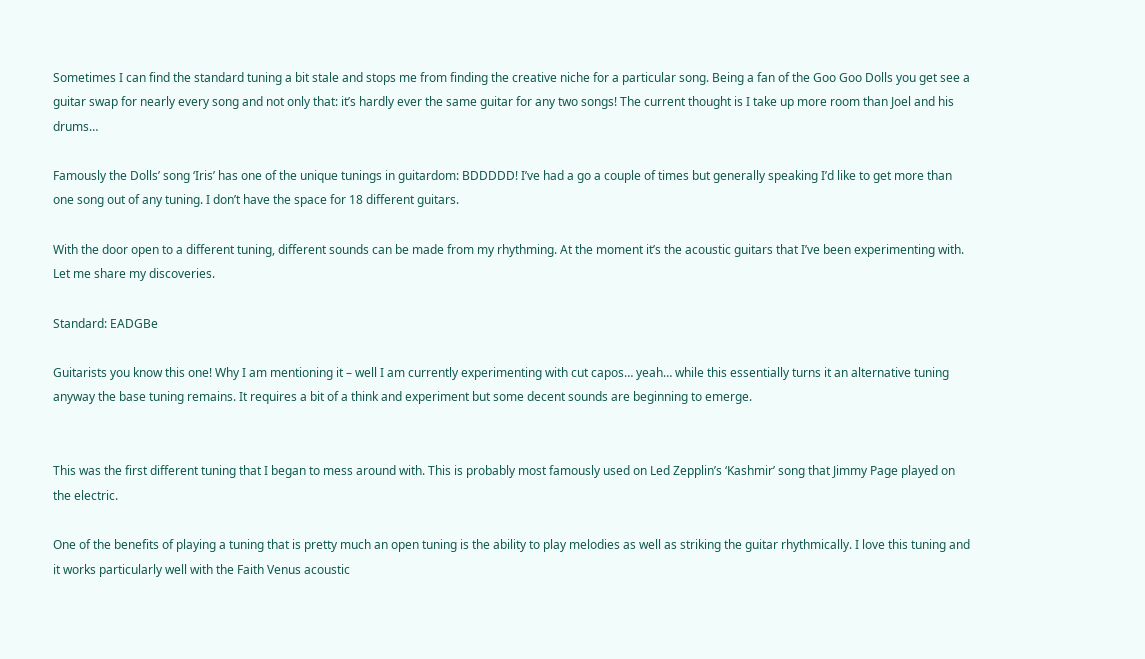Sometimes I can find the standard tuning a bit stale and stops me from finding the creative niche for a particular song. Being a fan of the Goo Goo Dolls you get see a guitar swap for nearly every song and not only that: it’s hardly ever the same guitar for any two songs! The current thought is I take up more room than Joel and his drums…

Famously the Dolls’ song ‘Iris’ has one of the unique tunings in guitardom: BDDDDD! I’ve had a go a couple of times but generally speaking I’d like to get more than one song out of any tuning. I don’t have the space for 18 different guitars.

With the door open to a different tuning, different sounds can be made from my rhythming. At the moment it’s the acoustic guitars that I’ve been experimenting with. Let me share my discoveries.

Standard: EADGBe

Guitarists you know this one! Why I am mentioning it – well I am currently experimenting with cut capos… yeah… while this essentially turns it an alternative tuning anyway the base tuning remains. It requires a bit of a think and experiment but some decent sounds are beginning to emerge.


This was the first different tuning that I began to mess around with. This is probably most famously used on Led Zepplin’s ‘Kashmir’ song that Jimmy Page played on the electric.

One of the benefits of playing a tuning that is pretty much an open tuning is the ability to play melodies as well as striking the guitar rhythmically. I love this tuning and it works particularly well with the Faith Venus acoustic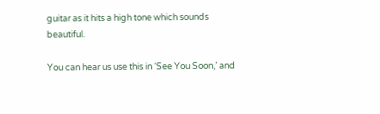guitar as it hits a high tone which sounds beautiful.

You can hear us use this in ‘See You Soon,’ and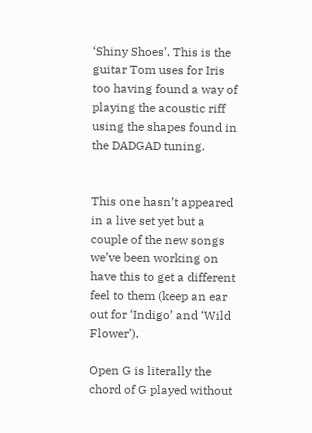‘Shiny Shoes’. This is the guitar Tom uses for Iris too having found a way of playing the acoustic riff using the shapes found in the DADGAD tuning.


This one hasn’t appeared in a live set yet but a couple of the new songs we’ve been working on have this to get a different feel to them (keep an ear out for ‘Indigo’ and ‘Wild Flower’).

Open G is literally the chord of G played without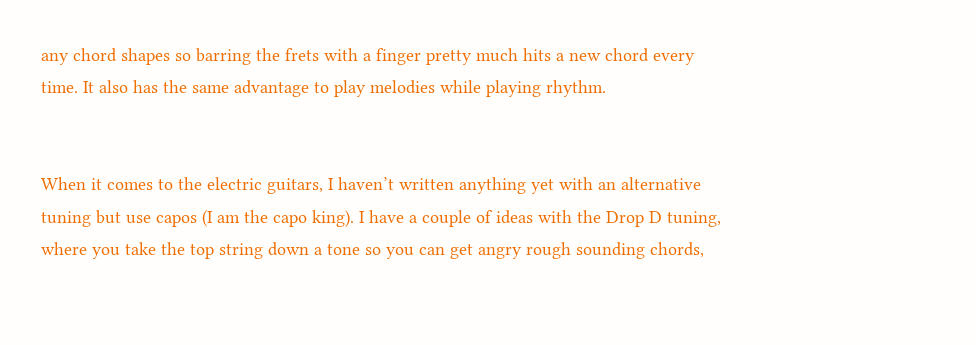any chord shapes so barring the frets with a finger pretty much hits a new chord every time. It also has the same advantage to play melodies while playing rhythm.


When it comes to the electric guitars, I haven’t written anything yet with an alternative tuning but use capos (I am the capo king). I have a couple of ideas with the Drop D tuning, where you take the top string down a tone so you can get angry rough sounding chords,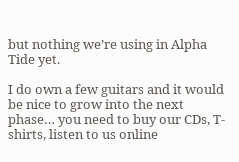but nothing we’re using in Alpha Tide yet.

I do own a few guitars and it would be nice to grow into the next phase… you need to buy our CDs, T-shirts, listen to us online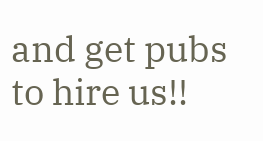and get pubs to hire us!!